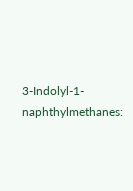3-Indolyl-1-naphthylmethanes: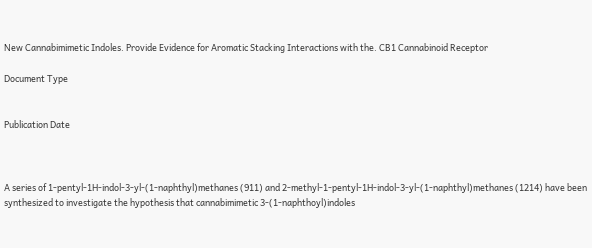New Cannabimimetic Indoles. Provide Evidence for Aromatic Stacking Interactions with the. CB1 Cannabinoid Receptor

Document Type


Publication Date



A series of 1-pentyl-1H-indol-3-yl-(1-naphthyl)methanes (911) and 2-methyl-1-pentyl-1H-indol-3-yl-(1-naphthyl)methanes (1214) have been synthesized to investigate the hypothesis that cannabimimetic 3-(1-naphthoyl)indoles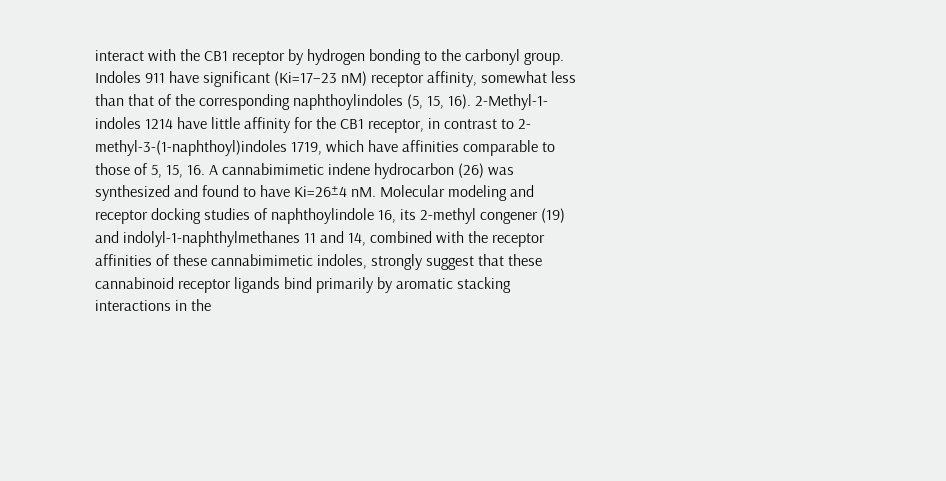interact with the CB1 receptor by hydrogen bonding to the carbonyl group. Indoles 911 have significant (Ki=17–23 nM) receptor affinity, somewhat less than that of the corresponding naphthoylindoles (5, 15, 16). 2-Methyl-1-indoles 1214 have little affinity for the CB1 receptor, in contrast to 2-methyl-3-(1-naphthoyl)indoles 1719, which have affinities comparable to those of 5, 15, 16. A cannabimimetic indene hydrocarbon (26) was synthesized and found to have Ki=26±4 nM. Molecular modeling and receptor docking studies of naphthoylindole 16, its 2-methyl congener (19) and indolyl-1-naphthylmethanes 11 and 14, combined with the receptor affinities of these cannabimimetic indoles, strongly suggest that these cannabinoid receptor ligands bind primarily by aromatic stacking interactions in the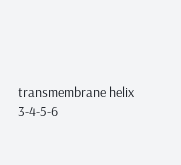transmembrane helix 3-4-5-6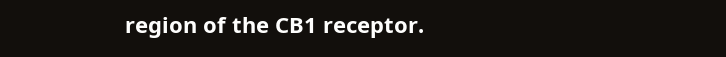region of the CB1 receptor.